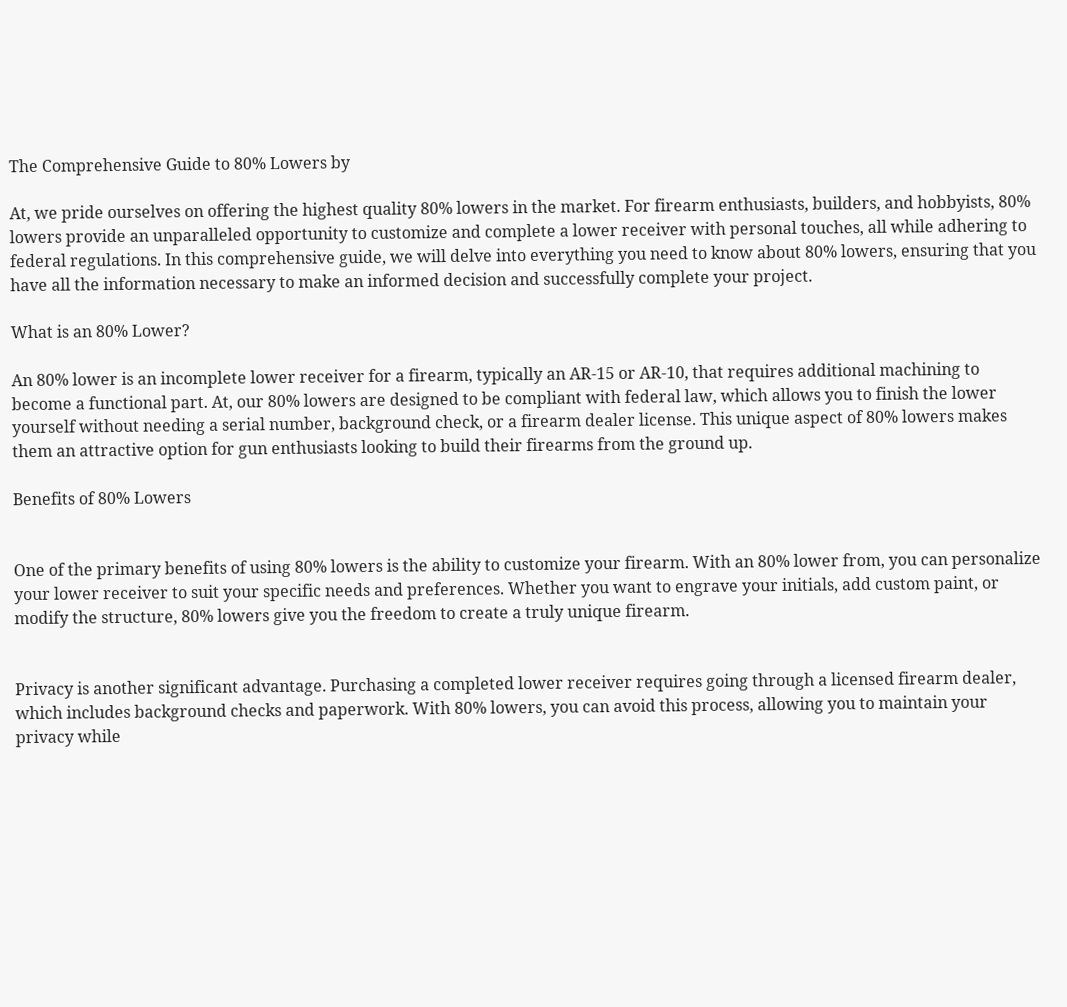The Comprehensive Guide to 80% Lowers by

At, we pride ourselves on offering the highest quality 80% lowers in the market. For firearm enthusiasts, builders, and hobbyists, 80% lowers provide an unparalleled opportunity to customize and complete a lower receiver with personal touches, all while adhering to federal regulations. In this comprehensive guide, we will delve into everything you need to know about 80% lowers, ensuring that you have all the information necessary to make an informed decision and successfully complete your project.

What is an 80% Lower?

An 80% lower is an incomplete lower receiver for a firearm, typically an AR-15 or AR-10, that requires additional machining to become a functional part. At, our 80% lowers are designed to be compliant with federal law, which allows you to finish the lower yourself without needing a serial number, background check, or a firearm dealer license. This unique aspect of 80% lowers makes them an attractive option for gun enthusiasts looking to build their firearms from the ground up.

Benefits of 80% Lowers


One of the primary benefits of using 80% lowers is the ability to customize your firearm. With an 80% lower from, you can personalize your lower receiver to suit your specific needs and preferences. Whether you want to engrave your initials, add custom paint, or modify the structure, 80% lowers give you the freedom to create a truly unique firearm.


Privacy is another significant advantage. Purchasing a completed lower receiver requires going through a licensed firearm dealer, which includes background checks and paperwork. With 80% lowers, you can avoid this process, allowing you to maintain your privacy while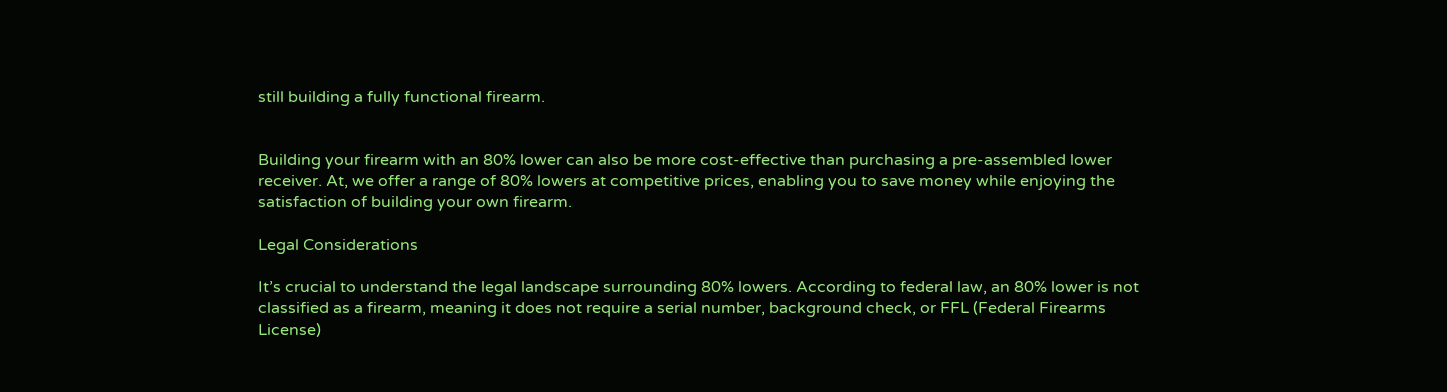still building a fully functional firearm.


Building your firearm with an 80% lower can also be more cost-effective than purchasing a pre-assembled lower receiver. At, we offer a range of 80% lowers at competitive prices, enabling you to save money while enjoying the satisfaction of building your own firearm.

Legal Considerations

It’s crucial to understand the legal landscape surrounding 80% lowers. According to federal law, an 80% lower is not classified as a firearm, meaning it does not require a serial number, background check, or FFL (Federal Firearms License)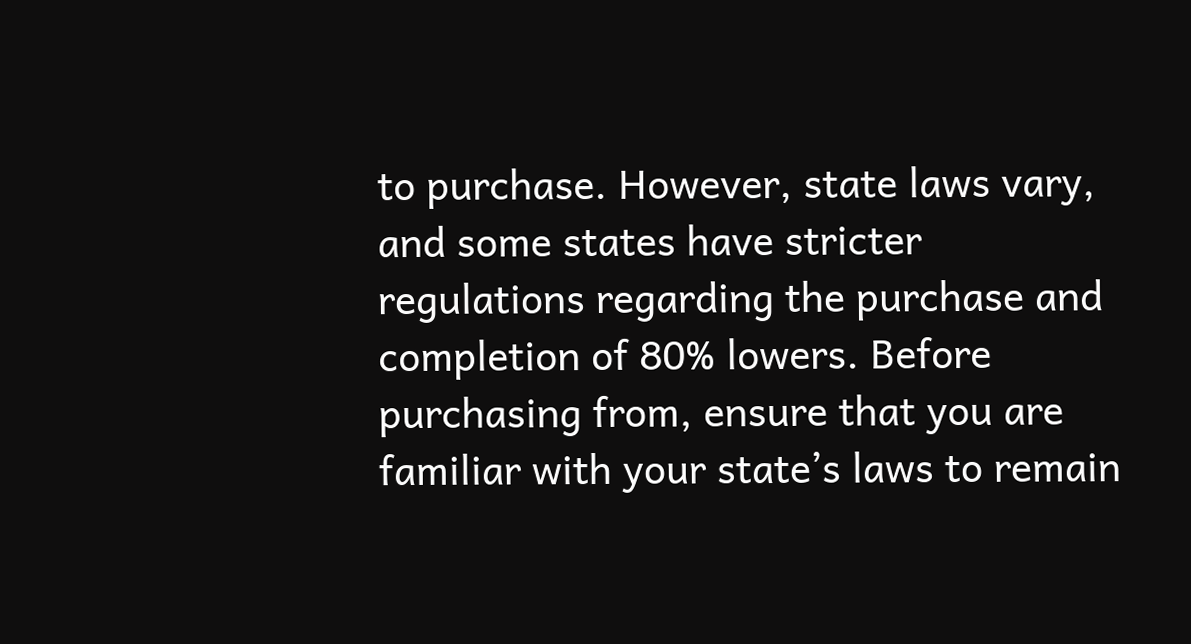to purchase. However, state laws vary, and some states have stricter regulations regarding the purchase and completion of 80% lowers. Before purchasing from, ensure that you are familiar with your state’s laws to remain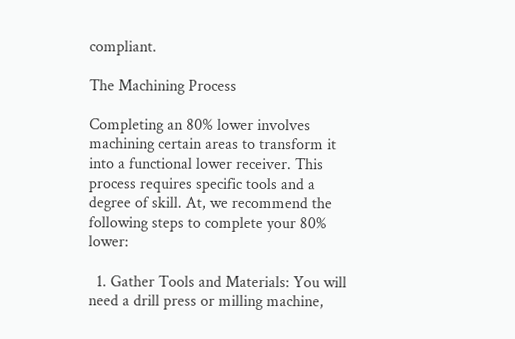compliant.

The Machining Process

Completing an 80% lower involves machining certain areas to transform it into a functional lower receiver. This process requires specific tools and a degree of skill. At, we recommend the following steps to complete your 80% lower:

  1. Gather Tools and Materials: You will need a drill press or milling machine,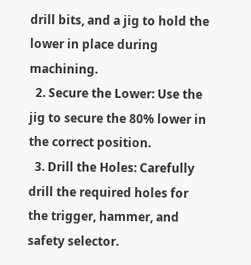drill bits, and a jig to hold the lower in place during machining.
  2. Secure the Lower: Use the jig to secure the 80% lower in the correct position.
  3. Drill the Holes: Carefully drill the required holes for the trigger, hammer, and safety selector.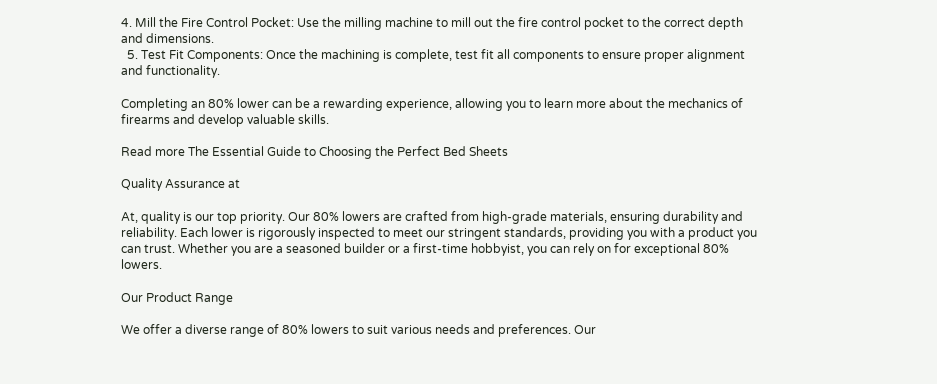4. Mill the Fire Control Pocket: Use the milling machine to mill out the fire control pocket to the correct depth and dimensions.
  5. Test Fit Components: Once the machining is complete, test fit all components to ensure proper alignment and functionality.

Completing an 80% lower can be a rewarding experience, allowing you to learn more about the mechanics of firearms and develop valuable skills.

Read more The Essential Guide to Choosing the Perfect Bed Sheets

Quality Assurance at

At, quality is our top priority. Our 80% lowers are crafted from high-grade materials, ensuring durability and reliability. Each lower is rigorously inspected to meet our stringent standards, providing you with a product you can trust. Whether you are a seasoned builder or a first-time hobbyist, you can rely on for exceptional 80% lowers.

Our Product Range

We offer a diverse range of 80% lowers to suit various needs and preferences. Our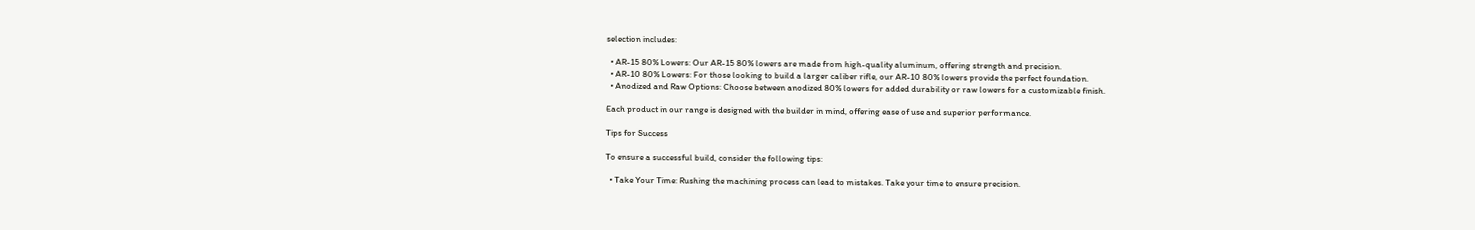selection includes:

  • AR-15 80% Lowers: Our AR-15 80% lowers are made from high-quality aluminum, offering strength and precision.
  • AR-10 80% Lowers: For those looking to build a larger caliber rifle, our AR-10 80% lowers provide the perfect foundation.
  • Anodized and Raw Options: Choose between anodized 80% lowers for added durability or raw lowers for a customizable finish.

Each product in our range is designed with the builder in mind, offering ease of use and superior performance.

Tips for Success

To ensure a successful build, consider the following tips:

  • Take Your Time: Rushing the machining process can lead to mistakes. Take your time to ensure precision.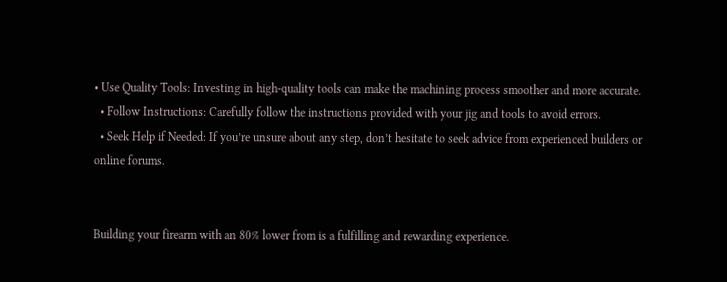• Use Quality Tools: Investing in high-quality tools can make the machining process smoother and more accurate.
  • Follow Instructions: Carefully follow the instructions provided with your jig and tools to avoid errors.
  • Seek Help if Needed: If you’re unsure about any step, don’t hesitate to seek advice from experienced builders or online forums.


Building your firearm with an 80% lower from is a fulfilling and rewarding experience.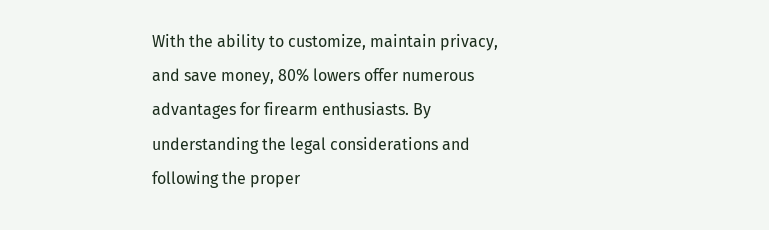With the ability to customize, maintain privacy, and save money, 80% lowers offer numerous advantages for firearm enthusiasts. By understanding the legal considerations and following the proper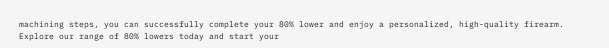machining steps, you can successfully complete your 80% lower and enjoy a personalized, high-quality firearm. Explore our range of 80% lowers today and start your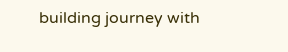building journey with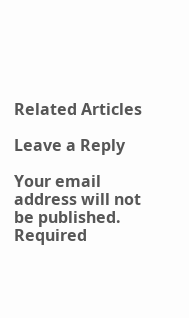Related Articles

Leave a Reply

Your email address will not be published. Required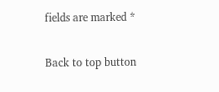fields are marked *

Back to top button